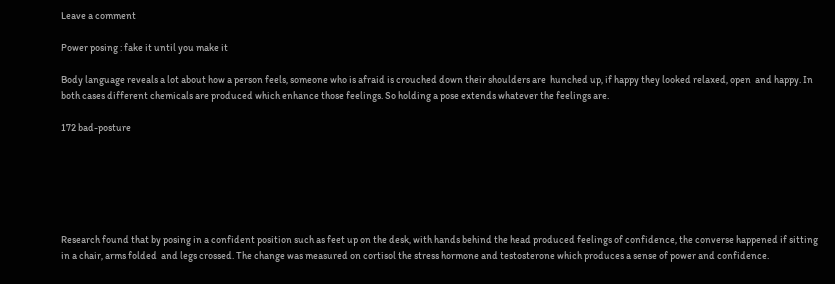Leave a comment

Power posing : fake it until you make it

Body language reveals a lot about how a person feels, someone who is afraid is crouched down their shoulders are  hunched up, if happy they looked relaxed, open  and happy. In both cases different chemicals are produced which enhance those feelings. So holding a pose extends whatever the feelings are.

172 bad-posture






Research found that by posing in a confident position such as feet up on the desk, with hands behind the head produced feelings of confidence, the converse happened if sitting in a chair, arms folded  and legs crossed. The change was measured on cortisol the stress hormone and testosterone which produces a sense of power and confidence.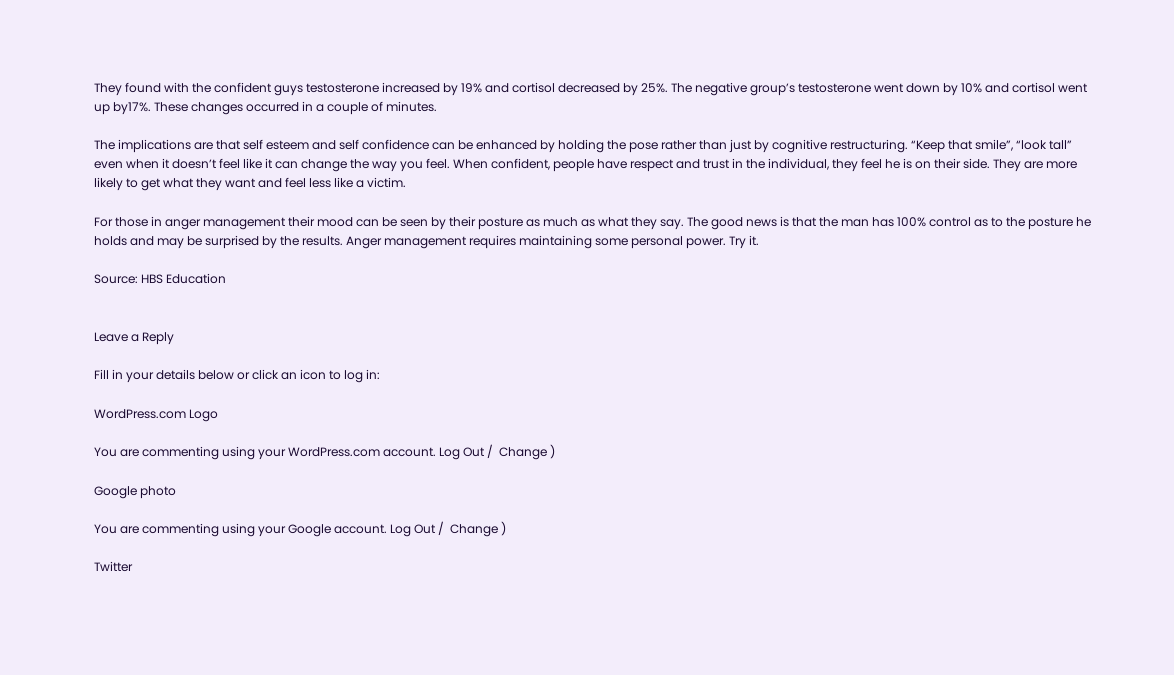They found with the confident guys testosterone increased by 19% and cortisol decreased by 25%. The negative group’s testosterone went down by 10% and cortisol went up by17%. These changes occurred in a couple of minutes.

The implications are that self esteem and self confidence can be enhanced by holding the pose rather than just by cognitive restructuring. “Keep that smile”, “look tall” even when it doesn’t feel like it can change the way you feel. When confident, people have respect and trust in the individual, they feel he is on their side. They are more likely to get what they want and feel less like a victim.

For those in anger management their mood can be seen by their posture as much as what they say. The good news is that the man has 100% control as to the posture he holds and may be surprised by the results. Anger management requires maintaining some personal power. Try it.

Source: HBS Education


Leave a Reply

Fill in your details below or click an icon to log in:

WordPress.com Logo

You are commenting using your WordPress.com account. Log Out /  Change )

Google photo

You are commenting using your Google account. Log Out /  Change )

Twitter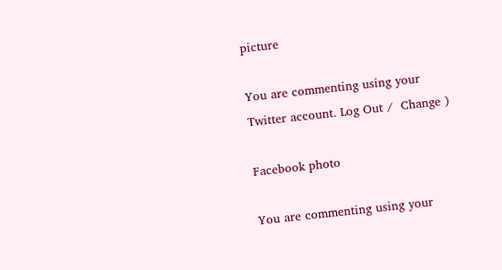picture

You are commenting using your Twitter account. Log Out /  Change )

Facebook photo

You are commenting using your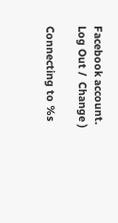Facebook account. Log Out /  Change )

Connecting to %s